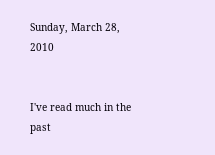Sunday, March 28, 2010


I've read much in the past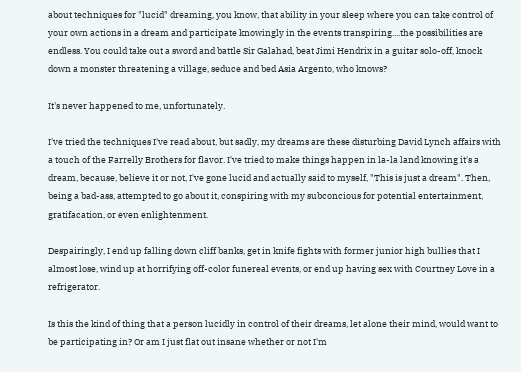about techniques for "lucid" dreaming, you know, that ability in your sleep where you can take control of your own actions in a dream and participate knowingly in the events transpiring....the possibilities are endless. You could take out a sword and battle Sir Galahad, beat Jimi Hendrix in a guitar solo-off, knock down a monster threatening a village, seduce and bed Asia Argento, who knows?

It's never happened to me, unfortunately.

I've tried the techniques I've read about, but sadly, my dreams are these disturbing David Lynch affairs with a touch of the Farrelly Brothers for flavor. I've tried to make things happen in la-la land knowing it's a dream, because, believe it or not, I've gone lucid and actually said to myself, "This is just a dream". Then, being a bad-ass, attempted to go about it, conspiring with my subconcious for potential entertainment, gratifacation, or even enlightenment.

Despairingly, I end up falling down cliff banks, get in knife fights with former junior high bullies that I almost lose, wind up at horrifying off-color funereal events, or end up having sex with Courtney Love in a refrigerator.

Is this the kind of thing that a person lucidly in control of their dreams, let alone their mind, would want to be participating in? Or am I just flat out insane whether or not I'm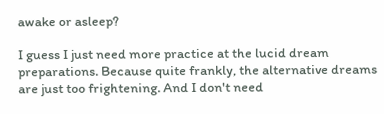awake or asleep?

I guess I just need more practice at the lucid dream preparations. Because quite frankly, the alternative dreams are just too frightening. And I don't need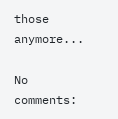those anymore...

No comments: